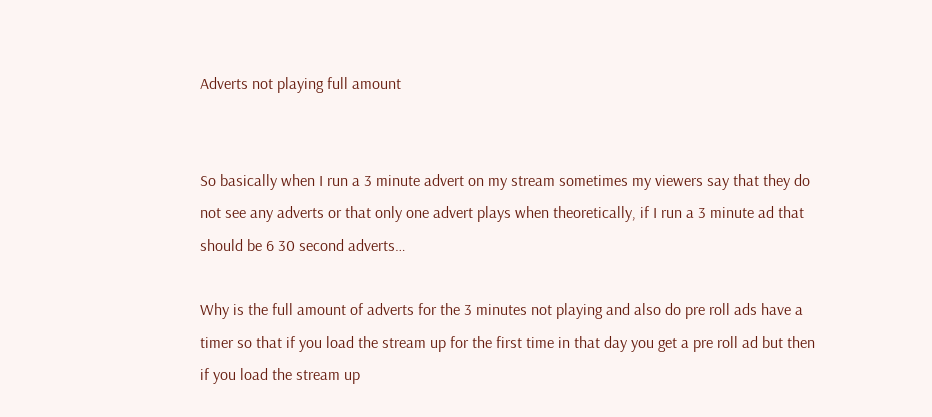Adverts not playing full amount


So basically when I run a 3 minute advert on my stream sometimes my viewers say that they do not see any adverts or that only one advert plays when theoretically, if I run a 3 minute ad that should be 6 30 second adverts…

Why is the full amount of adverts for the 3 minutes not playing and also do pre roll ads have a timer so that if you load the stream up for the first time in that day you get a pre roll ad but then if you load the stream up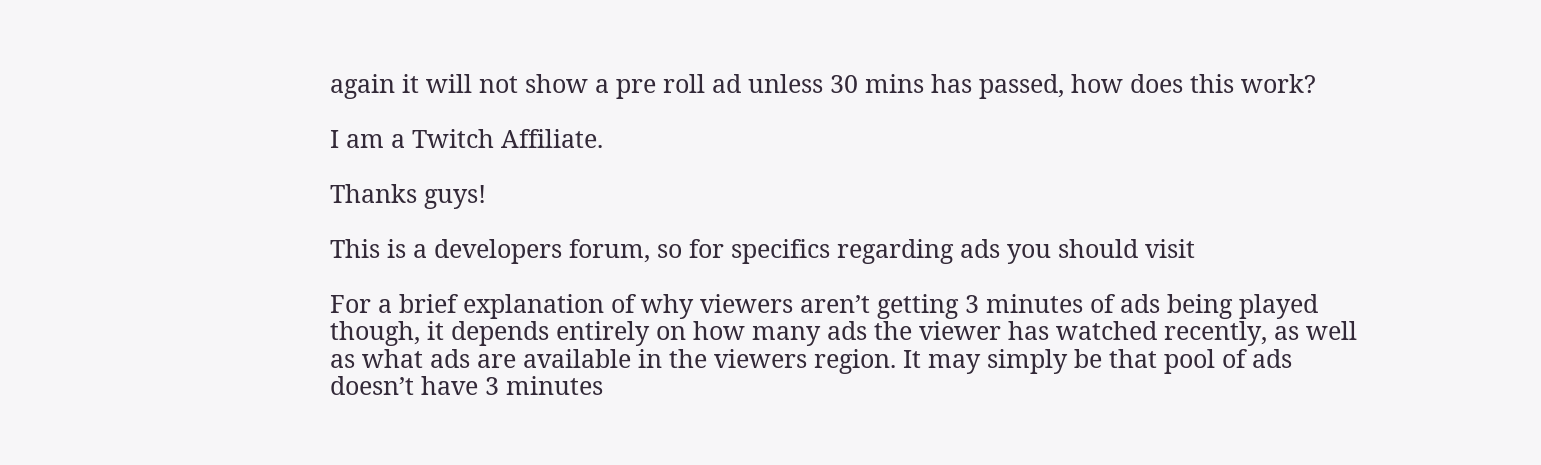again it will not show a pre roll ad unless 30 mins has passed, how does this work?

I am a Twitch Affiliate.

Thanks guys!

This is a developers forum, so for specifics regarding ads you should visit

For a brief explanation of why viewers aren’t getting 3 minutes of ads being played though, it depends entirely on how many ads the viewer has watched recently, as well as what ads are available in the viewers region. It may simply be that pool of ads doesn’t have 3 minutes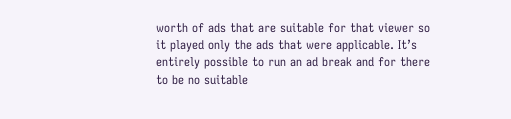worth of ads that are suitable for that viewer so it played only the ads that were applicable. It’s entirely possible to run an ad break and for there to be no suitable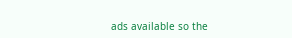ads available so the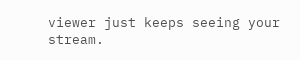viewer just keeps seeing your stream.